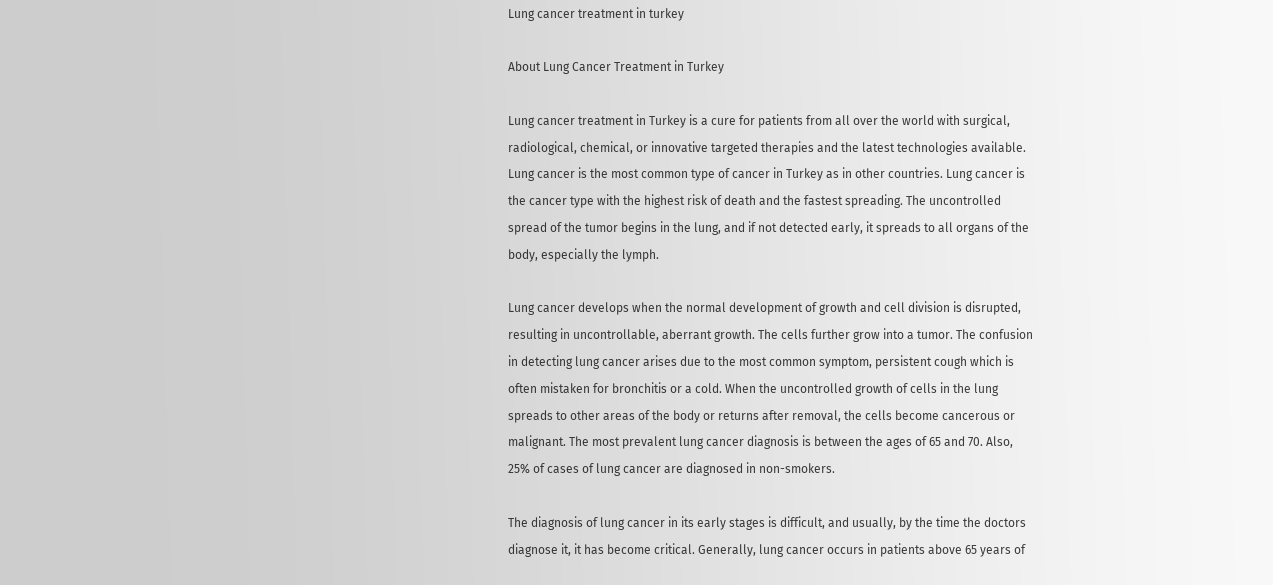Lung cancer treatment in turkey

About Lung Cancer Treatment in Turkey

Lung cancer treatment in Turkey is a cure for patients from all over the world with surgical, radiological, chemical, or innovative targeted therapies and the latest technologies available. Lung cancer is the most common type of cancer in Turkey as in other countries. Lung cancer is the cancer type with the highest risk of death and the fastest spreading. The uncontrolled spread of the tumor begins in the lung, and if not detected early, it spreads to all organs of the body, especially the lymph.

Lung cancer develops when the normal development of growth and cell division is disrupted, resulting in uncontrollable, aberrant growth. The cells further grow into a tumor. The confusion in detecting lung cancer arises due to the most common symptom, persistent cough which is often mistaken for bronchitis or a cold. When the uncontrolled growth of cells in the lung spreads to other areas of the body or returns after removal, the cells become cancerous or malignant. The most prevalent lung cancer diagnosis is between the ages of 65 and 70. Also, 25% of cases of lung cancer are diagnosed in non-smokers.

The diagnosis of lung cancer in its early stages is difficult, and usually, by the time the doctors diagnose it, it has become critical. Generally, lung cancer occurs in patients above 65 years of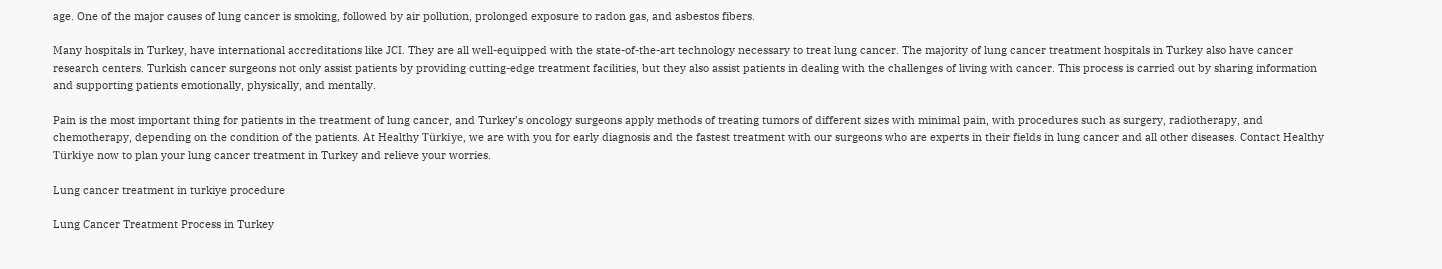age. One of the major causes of lung cancer is smoking, followed by air pollution, prolonged exposure to radon gas, and asbestos fibers.

Many hospitals in Turkey, have international accreditations like JCI. They are all well-equipped with the state-of-the-art technology necessary to treat lung cancer. The majority of lung cancer treatment hospitals in Turkey also have cancer research centers. Turkish cancer surgeons not only assist patients by providing cutting-edge treatment facilities, but they also assist patients in dealing with the challenges of living with cancer. This process is carried out by sharing information and supporting patients emotionally, physically, and mentally.

Pain is the most important thing for patients in the treatment of lung cancer, and Turkey’s oncology surgeons apply methods of treating tumors of different sizes with minimal pain, with procedures such as surgery, radiotherapy, and chemotherapy, depending on the condition of the patients. At Healthy Türkiye, we are with you for early diagnosis and the fastest treatment with our surgeons who are experts in their fields in lung cancer and all other diseases. Contact Healthy Türkiye now to plan your lung cancer treatment in Turkey and relieve your worries.

Lung cancer treatment in turkiye procedure

Lung Cancer Treatment Process in Turkey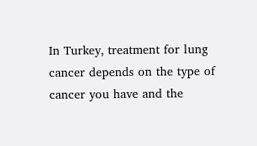In Turkey, treatment for lung cancer depends on the type of cancer you have and the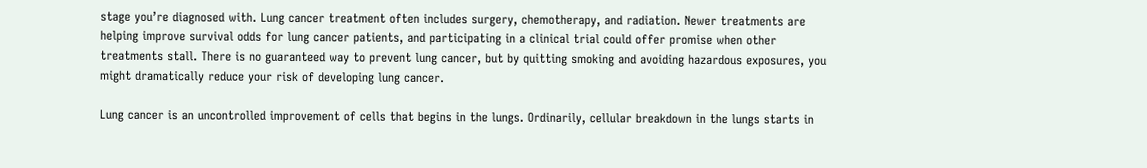stage you’re diagnosed with. Lung cancer treatment often includes surgery, chemotherapy, and radiation. Newer treatments are helping improve survival odds for lung cancer patients, and participating in a clinical trial could offer promise when other treatments stall. There is no guaranteed way to prevent lung cancer, but by quitting smoking and avoiding hazardous exposures, you might dramatically reduce your risk of developing lung cancer.

Lung cancer is an uncontrolled improvement of cells that begins in the lungs. Ordinarily, cellular breakdown in the lungs starts in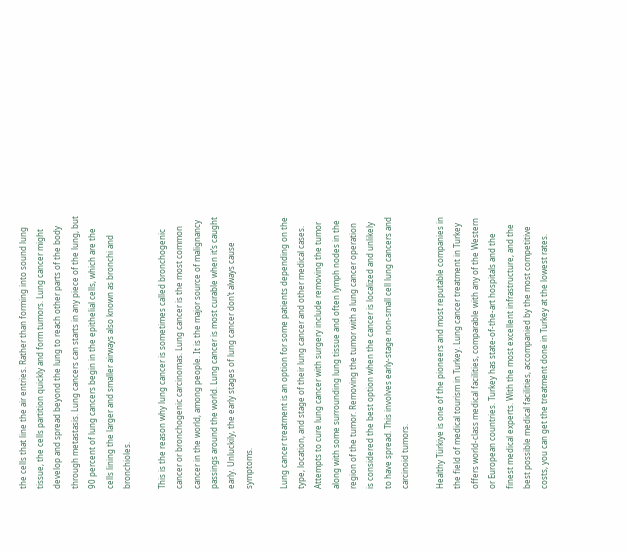the cells that line the air entries. Rather than forming into sound lung tissue, the cells partition quickly and form tumors. Lung cancer might develop and spread beyond the lung to reach other parts of the body through metastasis. Lung cancers can starts in any piece of the lung, but 90 percent of lung cancers begin in the epithelial cells, which are the cells lining the larger and smaller airways also known as bronchi and bronchioles.

This is the reason why lung cancer is sometimes called bronchogenic cancer or bronchogenic carcinomas. Lung cancer is the most common cancer in the world, among people. It is the major source of malignancy passings around the world. Lung cancer is most curable when it’s caught early. Unluckily, the early stages of lung cancer don’t always cause symptoms.

Lung cancer treatment is an option for some patients depending on the type, location, and stage of their lung cancer and other medical cases. Attempts to cure lung cancer with surgery include removing the tumor along with some surrounding lung tissue and often lymph nodes in the region of the tumor. Removing the tumor with a lung cancer operation is considered the best option when the cancer is localized and unlikely to have spread. This involves early-stage non-small cell lung cancers and carcinoid tumors.

Healthy Türkiye is one of the pioneers and most reputable companies in the field of medical tourism in Turkey. Lung cancer treatment in Turkey offers world-class medical facilities, comparable with any of the Western or European countries. Turkey has state-of-the-art hospitals and the finest medical experts. With the most excellent infrastructure, and the best possible medical facilities, accompanied by the most competitive costs, you can get the treatment done in Turkey at the lowest rates.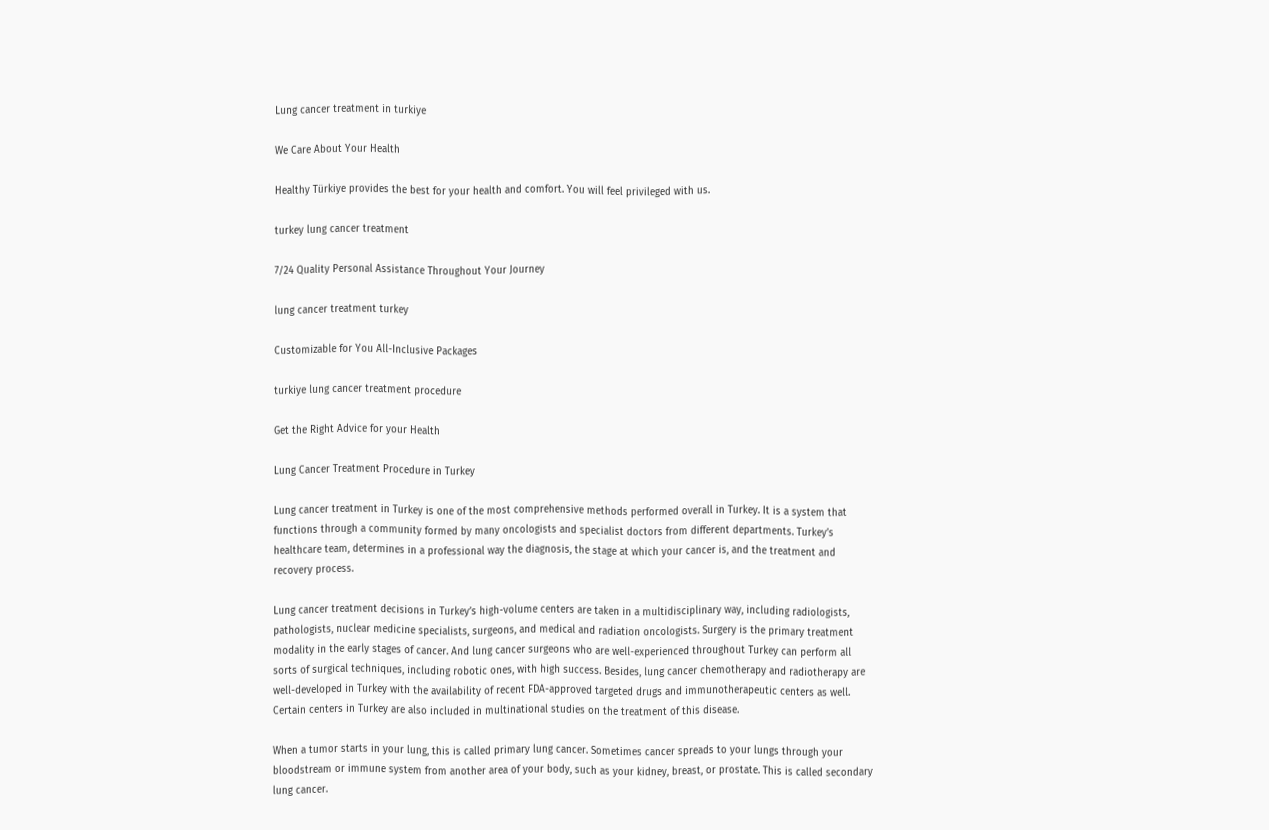Lung cancer treatment in turkiye

We Care About Your Health

Healthy Türkiye provides the best for your health and comfort. You will feel privileged with us.

turkey lung cancer treatment

7/24 Quality Personal Assistance Throughout Your Journey

lung cancer treatment turkey

Customizable for You All-Inclusive Packages

turkiye lung cancer treatment procedure

Get the Right Advice for your Health

Lung Cancer Treatment Procedure in Turkey

Lung cancer treatment in Turkey is one of the most comprehensive methods performed overall in Turkey. It is a system that functions through a community formed by many oncologists and specialist doctors from different departments. Turkey’s healthcare team, determines in a professional way the diagnosis, the stage at which your cancer is, and the treatment and recovery process.

Lung cancer treatment decisions in Turkey’s high-volume centers are taken in a multidisciplinary way, including radiologists, pathologists, nuclear medicine specialists, surgeons, and medical and radiation oncologists. Surgery is the primary treatment modality in the early stages of cancer. And lung cancer surgeons who are well-experienced throughout Turkey can perform all sorts of surgical techniques, including robotic ones, with high success. Besides, lung cancer chemotherapy and radiotherapy are well-developed in Turkey with the availability of recent FDA-approved targeted drugs and immunotherapeutic centers as well. Certain centers in Turkey are also included in multinational studies on the treatment of this disease.

When a tumor starts in your lung, this is called primary lung cancer. Sometimes cancer spreads to your lungs through your bloodstream or immune system from another area of your body, such as your kidney, breast, or prostate. This is called secondary lung cancer.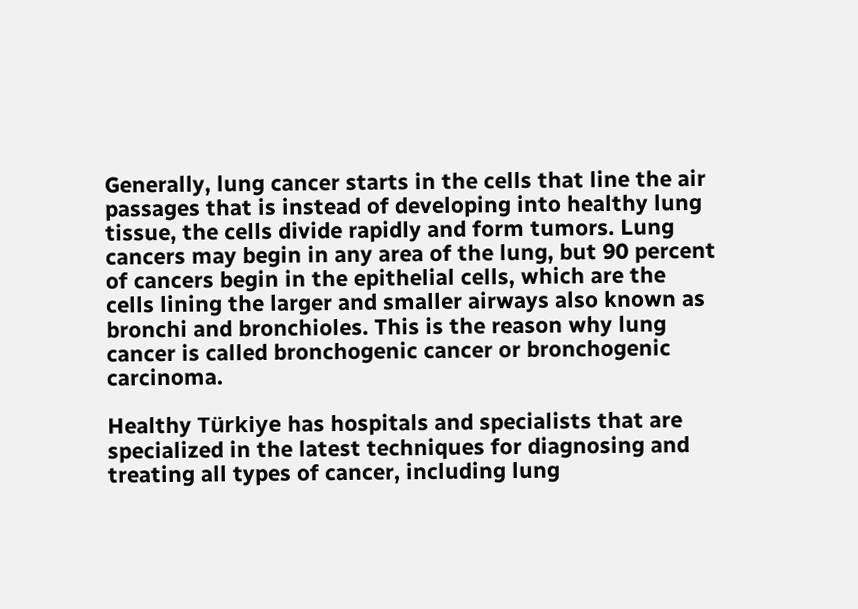Generally, lung cancer starts in the cells that line the air passages that is instead of developing into healthy lung tissue, the cells divide rapidly and form tumors. Lung cancers may begin in any area of the lung, but 90 percent of cancers begin in the epithelial cells, which are the cells lining the larger and smaller airways also known as bronchi and bronchioles. This is the reason why lung cancer is called bronchogenic cancer or bronchogenic carcinoma.

Healthy Türkiye has hospitals and specialists that are specialized in the latest techniques for diagnosing and treating all types of cancer, including lung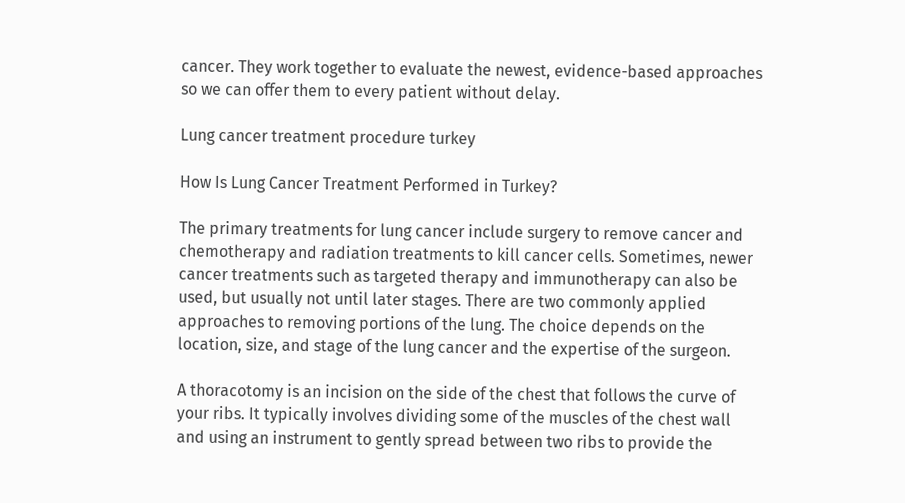cancer. They work together to evaluate the newest, evidence-based approaches so we can offer them to every patient without delay.

Lung cancer treatment procedure turkey

How Is Lung Cancer Treatment Performed in Turkey?

The primary treatments for lung cancer include surgery to remove cancer and chemotherapy and radiation treatments to kill cancer cells. Sometimes, newer cancer treatments such as targeted therapy and immunotherapy can also be used, but usually not until later stages. There are two commonly applied approaches to removing portions of the lung. The choice depends on the location, size, and stage of the lung cancer and the expertise of the surgeon.

A thoracotomy is an incision on the side of the chest that follows the curve of your ribs. It typically involves dividing some of the muscles of the chest wall and using an instrument to gently spread between two ribs to provide the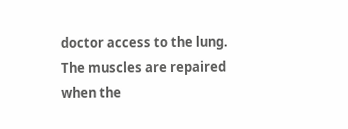doctor access to the lung. The muscles are repaired when the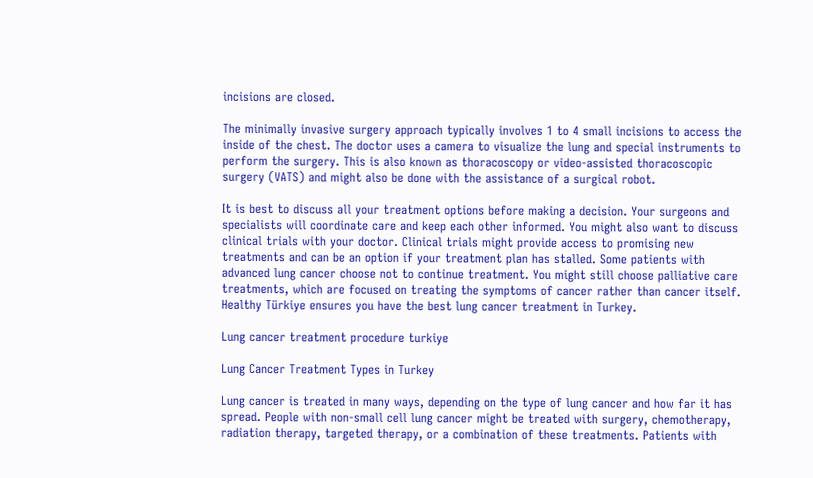incisions are closed.

The minimally invasive surgery approach typically involves 1 to 4 small incisions to access the inside of the chest. The doctor uses a camera to visualize the lung and special instruments to perform the surgery. This is also known as thoracoscopy or video-assisted thoracoscopic surgery (VATS) and might also be done with the assistance of a surgical robot.

It is best to discuss all your treatment options before making a decision. Your surgeons and specialists will coordinate care and keep each other informed. You might also want to discuss clinical trials with your doctor. Clinical trials might provide access to promising new treatments and can be an option if your treatment plan has stalled. Some patients with advanced lung cancer choose not to continue treatment. You might still choose palliative care treatments, which are focused on treating the symptoms of cancer rather than cancer itself. Healthy Türkiye ensures you have the best lung cancer treatment in Turkey.

Lung cancer treatment procedure turkiye

Lung Cancer Treatment Types in Turkey

Lung cancer is treated in many ways, depending on the type of lung cancer and how far it has spread. People with non-small cell lung cancer might be treated with surgery, chemotherapy, radiation therapy, targeted therapy, or a combination of these treatments. Patients with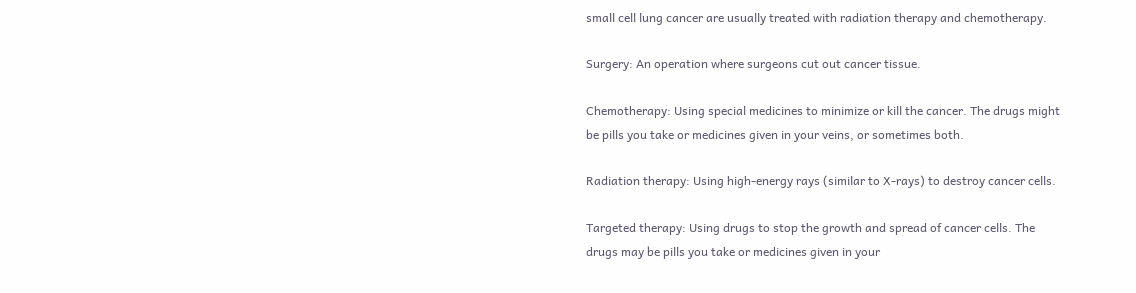small cell lung cancer are usually treated with radiation therapy and chemotherapy.

Surgery: An operation where surgeons cut out cancer tissue.

Chemotherapy: Using special medicines to minimize or kill the cancer. The drugs might be pills you take or medicines given in your veins, or sometimes both.

Radiation therapy: Using high-energy rays (similar to X-rays) to destroy cancer cells.

Targeted therapy: Using drugs to stop the growth and spread of cancer cells. The drugs may be pills you take or medicines given in your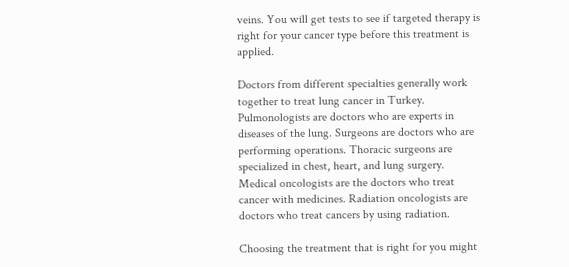veins. You will get tests to see if targeted therapy is right for your cancer type before this treatment is applied.

Doctors from different specialties generally work together to treat lung cancer in Turkey. Pulmonologists are doctors who are experts in diseases of the lung. Surgeons are doctors who are performing operations. Thoracic surgeons are specialized in chest, heart, and lung surgery. Medical oncologists are the doctors who treat cancer with medicines. Radiation oncologists are doctors who treat cancers by using radiation.

Choosing the treatment that is right for you might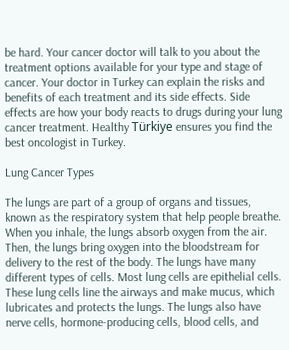be hard. Your cancer doctor will talk to you about the treatment options available for your type and stage of cancer. Your doctor in Turkey can explain the risks and benefits of each treatment and its side effects. Side effects are how your body reacts to drugs during your lung cancer treatment. Healthy Türkiye ensures you find the best oncologist in Turkey.

Lung Cancer Types

The lungs are part of a group of organs and tissues, known as the respiratory system that help people breathe. When you inhale, the lungs absorb oxygen from the air. Then, the lungs bring oxygen into the bloodstream for delivery to the rest of the body. The lungs have many different types of cells. Most lung cells are epithelial cells. These lung cells line the airways and make mucus, which lubricates and protects the lungs. The lungs also have nerve cells, hormone-producing cells, blood cells, and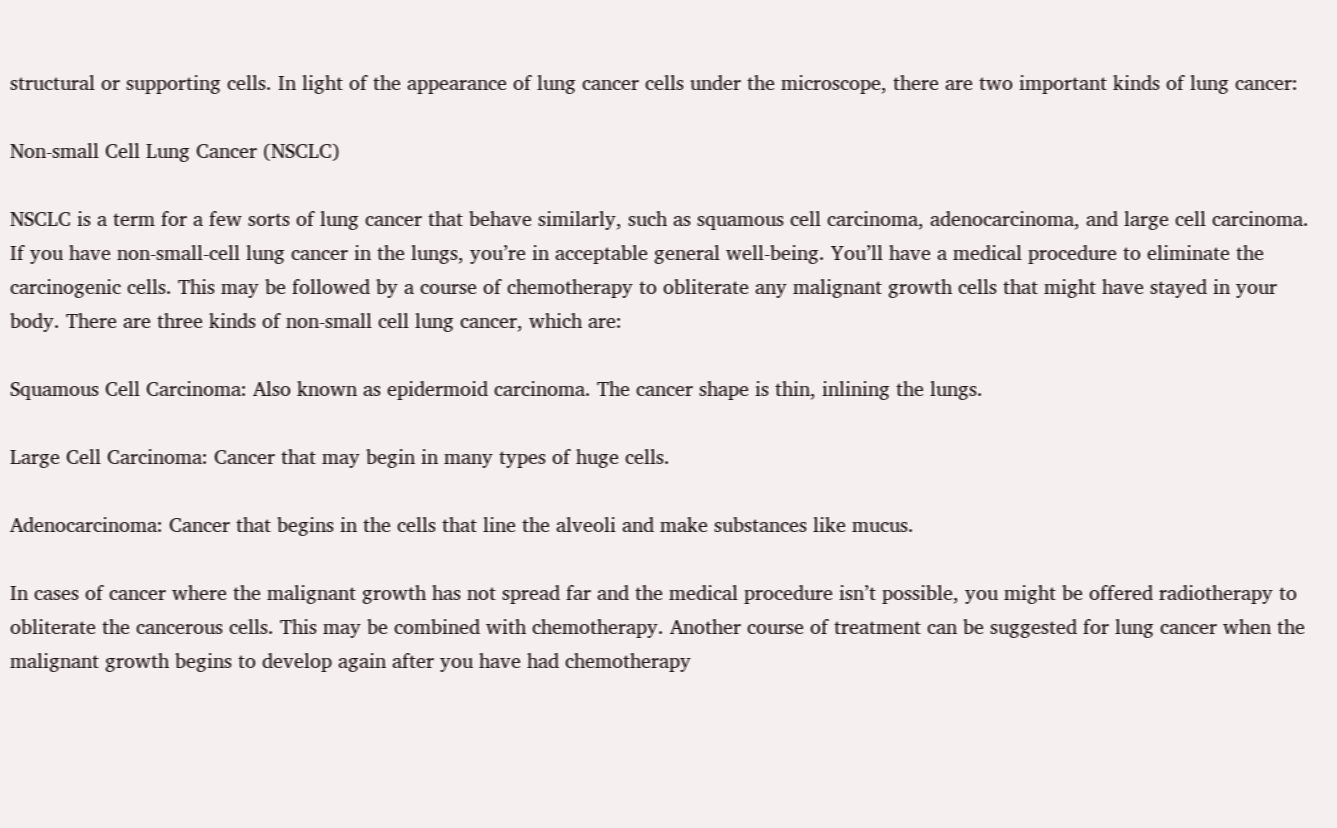structural or supporting cells. In light of the appearance of lung cancer cells under the microscope, there are two important kinds of lung cancer:

Non-small Cell Lung Cancer (NSCLC)

NSCLC is a term for a few sorts of lung cancer that behave similarly, such as squamous cell carcinoma, adenocarcinoma, and large cell carcinoma. If you have non-small-cell lung cancer in the lungs, you’re in acceptable general well-being. You’ll have a medical procedure to eliminate the carcinogenic cells. This may be followed by a course of chemotherapy to obliterate any malignant growth cells that might have stayed in your body. There are three kinds of non-small cell lung cancer, which are:

Squamous Cell Carcinoma: Also known as epidermoid carcinoma. The cancer shape is thin, inlining the lungs.

Large Cell Carcinoma: Cancer that may begin in many types of huge cells.

Adenocarcinoma: Cancer that begins in the cells that line the alveoli and make substances like mucus.

In cases of cancer where the malignant growth has not spread far and the medical procedure isn’t possible, you might be offered radiotherapy to obliterate the cancerous cells. This may be combined with chemotherapy. Another course of treatment can be suggested for lung cancer when the malignant growth begins to develop again after you have had chemotherapy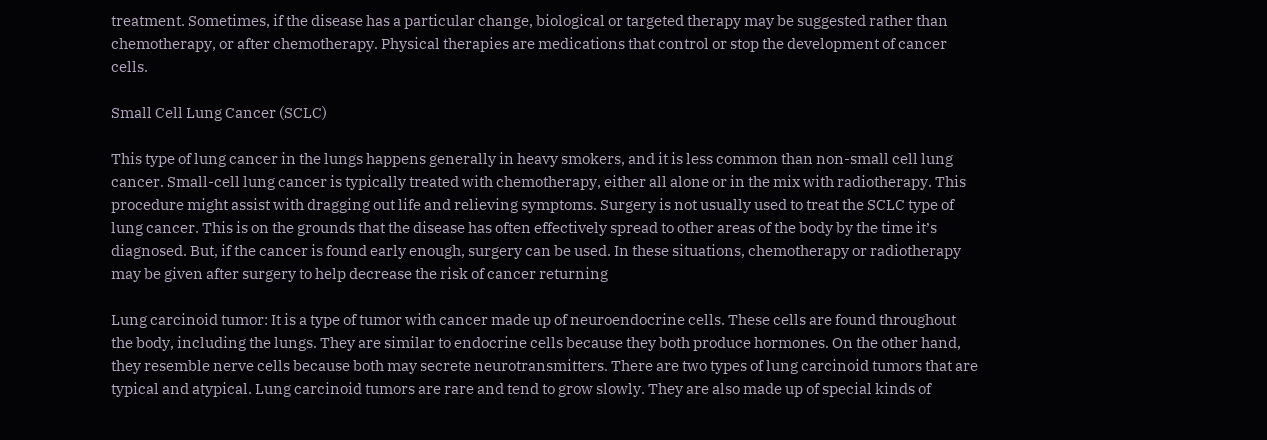treatment. Sometimes, if the disease has a particular change, biological or targeted therapy may be suggested rather than chemotherapy, or after chemotherapy. Physical therapies are medications that control or stop the development of cancer cells.

Small Cell Lung Cancer (SCLC)

This type of lung cancer in the lungs happens generally in heavy smokers, and it is less common than non-small cell lung cancer. Small-cell lung cancer is typically treated with chemotherapy, either all alone or in the mix with radiotherapy. This procedure might assist with dragging out life and relieving symptoms. Surgery is not usually used to treat the SCLC type of lung cancer. This is on the grounds that the disease has often effectively spread to other areas of the body by the time it’s diagnosed. But, if the cancer is found early enough, surgery can be used. In these situations, chemotherapy or radiotherapy may be given after surgery to help decrease the risk of cancer returning

Lung carcinoid tumor: It is a type of tumor with cancer made up of neuroendocrine cells. These cells are found throughout the body, including the lungs. They are similar to endocrine cells because they both produce hormones. On the other hand, they resemble nerve cells because both may secrete neurotransmitters. There are two types of lung carcinoid tumors that are typical and atypical. Lung carcinoid tumors are rare and tend to grow slowly. They are also made up of special kinds of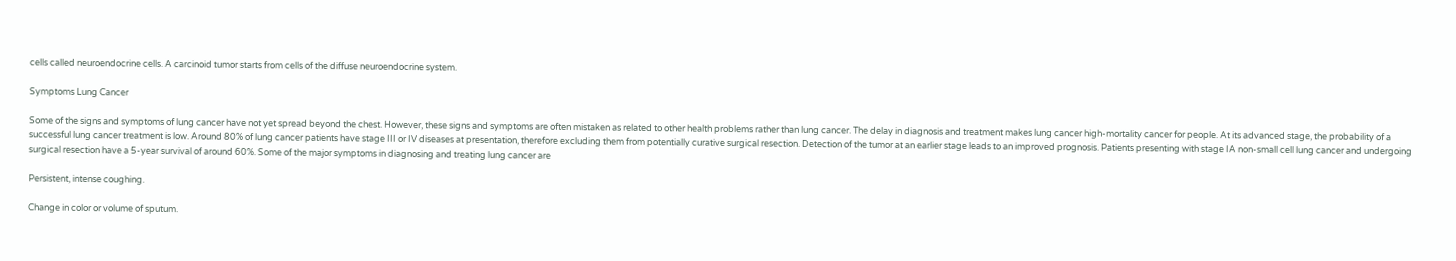cells called neuroendocrine cells. A carcinoid tumor starts from cells of the diffuse neuroendocrine system.

Symptoms Lung Cancer

Some of the signs and symptoms of lung cancer have not yet spread beyond the chest. However, these signs and symptoms are often mistaken as related to other health problems rather than lung cancer. The delay in diagnosis and treatment makes lung cancer high-mortality cancer for people. At its advanced stage, the probability of a successful lung cancer treatment is low. Around 80% of lung cancer patients have stage III or IV diseases at presentation, therefore excluding them from potentially curative surgical resection. Detection of the tumor at an earlier stage leads to an improved prognosis. Patients presenting with stage IA non-small cell lung cancer and undergoing surgical resection have a 5-year survival of around 60%. Some of the major symptoms in diagnosing and treating lung cancer are

Persistent, intense coughing.

Change in color or volume of sputum.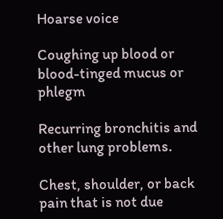Hoarse voice

Coughing up blood or blood-tinged mucus or phlegm

Recurring bronchitis and other lung problems.

Chest, shoulder, or back pain that is not due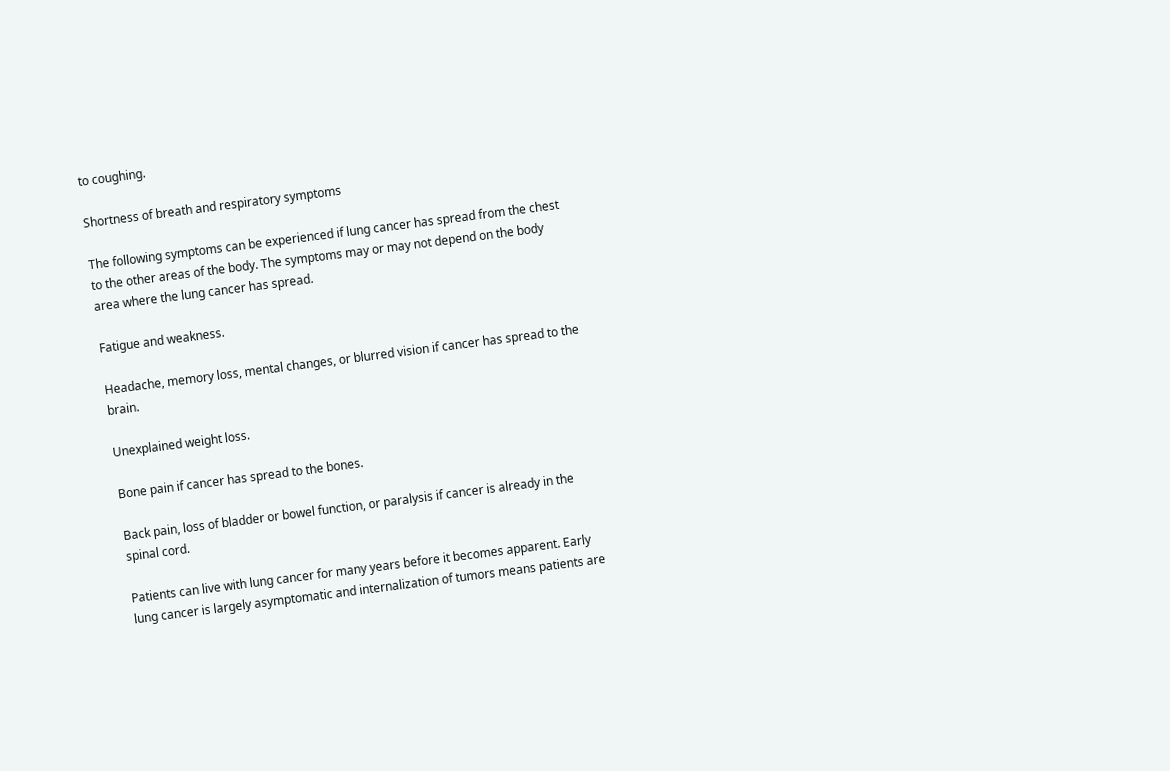to coughing.

Shortness of breath and respiratory symptoms

The following symptoms can be experienced if lung cancer has spread from the chest to the other areas of the body. The symptoms may or may not depend on the body area where the lung cancer has spread.

Fatigue and weakness.

Headache, memory loss, mental changes, or blurred vision if cancer has spread to the brain.

Unexplained weight loss.

Bone pain if cancer has spread to the bones.

Back pain, loss of bladder or bowel function, or paralysis if cancer is already in the spinal cord.

Patients can live with lung cancer for many years before it becomes apparent. Early lung cancer is largely asymptomatic and internalization of tumors means patients are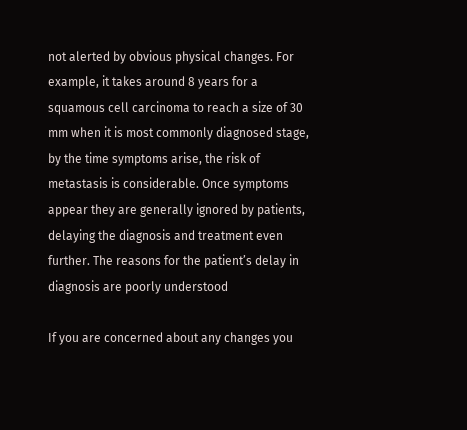not alerted by obvious physical changes. For example, it takes around 8 years for a squamous cell carcinoma to reach a size of 30 mm when it is most commonly diagnosed stage, by the time symptoms arise, the risk of metastasis is considerable. Once symptoms appear they are generally ignored by patients, delaying the diagnosis and treatment even further. The reasons for the patient’s delay in diagnosis are poorly understood

If you are concerned about any changes you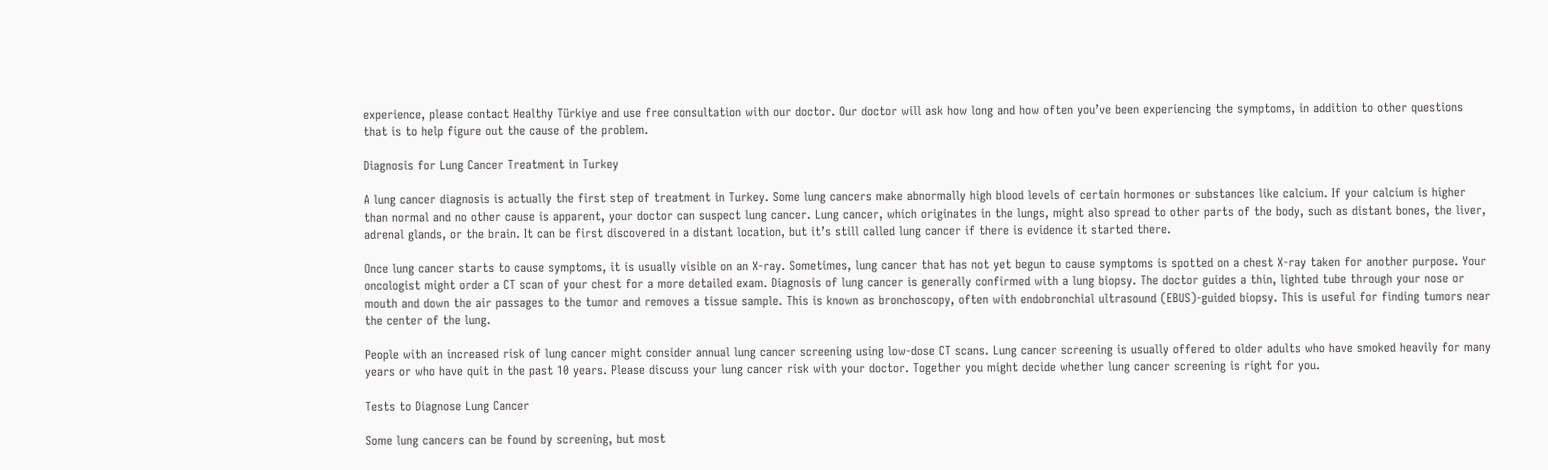experience, please contact Healthy Türkiye and use free consultation with our doctor. Our doctor will ask how long and how often you’ve been experiencing the symptoms, in addition to other questions that is to help figure out the cause of the problem.

Diagnosis for Lung Cancer Treatment in Turkey

A lung cancer diagnosis is actually the first step of treatment in Turkey. Some lung cancers make abnormally high blood levels of certain hormones or substances like calcium. If your calcium is higher than normal and no other cause is apparent, your doctor can suspect lung cancer. Lung cancer, which originates in the lungs, might also spread to other parts of the body, such as distant bones, the liver, adrenal glands, or the brain. It can be first discovered in a distant location, but it’s still called lung cancer if there is evidence it started there.

Once lung cancer starts to cause symptoms, it is usually visible on an X-ray. Sometimes, lung cancer that has not yet begun to cause symptoms is spotted on a chest X-ray taken for another purpose. Your oncologist might order a CT scan of your chest for a more detailed exam. Diagnosis of lung cancer is generally confirmed with a lung biopsy. The doctor guides a thin, lighted tube through your nose or mouth and down the air passages to the tumor and removes a tissue sample. This is known as bronchoscopy, often with endobronchial ultrasound (EBUS)-guided biopsy. This is useful for finding tumors near the center of the lung.

People with an increased risk of lung cancer might consider annual lung cancer screening using low-dose CT scans. Lung cancer screening is usually offered to older adults who have smoked heavily for many years or who have quit in the past 10 years. Please discuss your lung cancer risk with your doctor. Together you might decide whether lung cancer screening is right for you.

Tests to Diagnose Lung Cancer

Some lung cancers can be found by screening, but most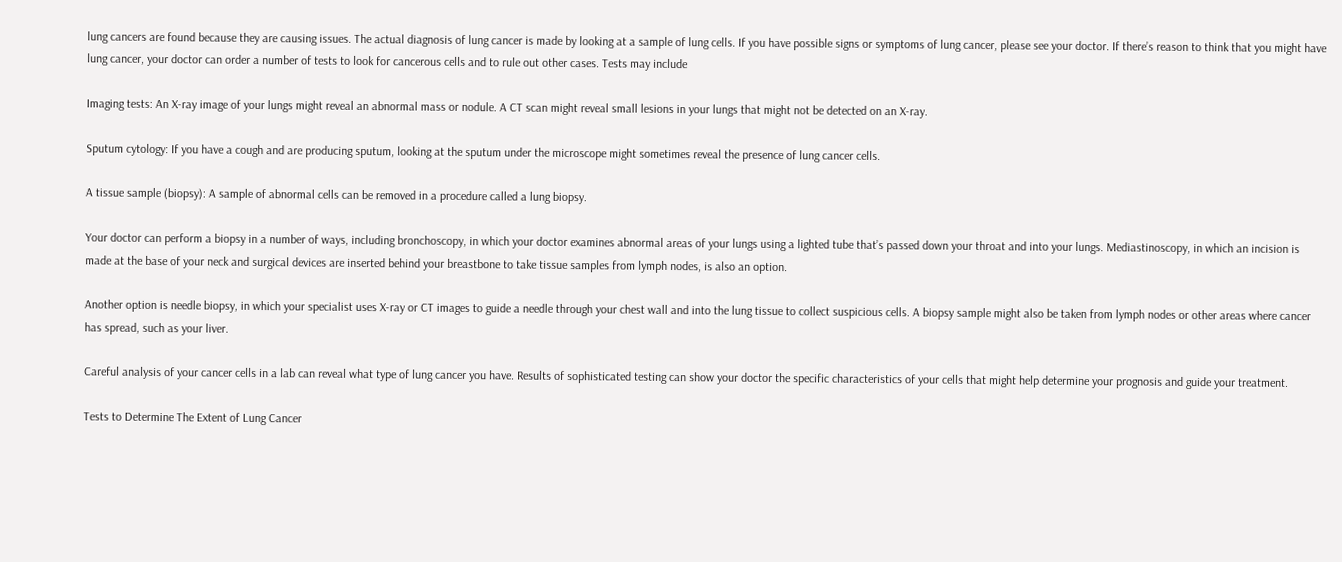lung cancers are found because they are causing issues. The actual diagnosis of lung cancer is made by looking at a sample of lung cells. If you have possible signs or symptoms of lung cancer, please see your doctor. If there’s reason to think that you might have lung cancer, your doctor can order a number of tests to look for cancerous cells and to rule out other cases. Tests may include

Imaging tests: An X-ray image of your lungs might reveal an abnormal mass or nodule. A CT scan might reveal small lesions in your lungs that might not be detected on an X-ray.

Sputum cytology: If you have a cough and are producing sputum, looking at the sputum under the microscope might sometimes reveal the presence of lung cancer cells.

A tissue sample (biopsy): A sample of abnormal cells can be removed in a procedure called a lung biopsy.

Your doctor can perform a biopsy in a number of ways, including bronchoscopy, in which your doctor examines abnormal areas of your lungs using a lighted tube that’s passed down your throat and into your lungs. Mediastinoscopy, in which an incision is made at the base of your neck and surgical devices are inserted behind your breastbone to take tissue samples from lymph nodes, is also an option.

Another option is needle biopsy, in which your specialist uses X-ray or CT images to guide a needle through your chest wall and into the lung tissue to collect suspicious cells. A biopsy sample might also be taken from lymph nodes or other areas where cancer has spread, such as your liver.

Careful analysis of your cancer cells in a lab can reveal what type of lung cancer you have. Results of sophisticated testing can show your doctor the specific characteristics of your cells that might help determine your prognosis and guide your treatment.

Tests to Determine The Extent of Lung Cancer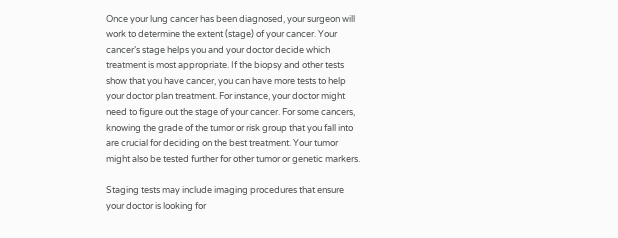Once your lung cancer has been diagnosed, your surgeon will work to determine the extent (stage) of your cancer. Your cancer’s stage helps you and your doctor decide which treatment is most appropriate. If the biopsy and other tests show that you have cancer, you can have more tests to help your doctor plan treatment. For instance, your doctor might need to figure out the stage of your cancer. For some cancers, knowing the grade of the tumor or risk group that you fall into are crucial for deciding on the best treatment. Your tumor might also be tested further for other tumor or genetic markers.

Staging tests may include imaging procedures that ensure your doctor is looking for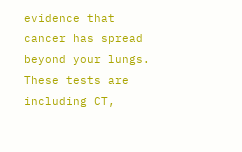evidence that cancer has spread beyond your lungs. These tests are including CT,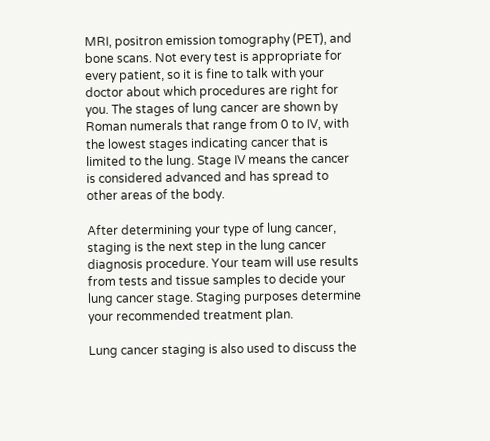MRI, positron emission tomography (PET), and bone scans. Not every test is appropriate for every patient, so it is fine to talk with your doctor about which procedures are right for you. The stages of lung cancer are shown by Roman numerals that range from 0 to IV, with the lowest stages indicating cancer that is limited to the lung. Stage IV means the cancer is considered advanced and has spread to other areas of the body.

After determining your type of lung cancer, staging is the next step in the lung cancer diagnosis procedure. Your team will use results from tests and tissue samples to decide your lung cancer stage. Staging purposes determine your recommended treatment plan.

Lung cancer staging is also used to discuss the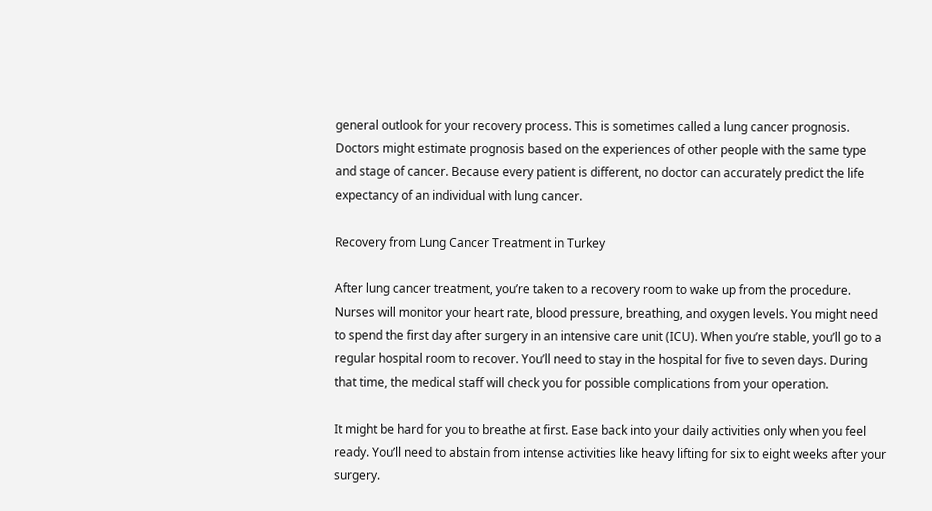general outlook for your recovery process. This is sometimes called a lung cancer prognosis. Doctors might estimate prognosis based on the experiences of other people with the same type and stage of cancer. Because every patient is different, no doctor can accurately predict the life expectancy of an individual with lung cancer.

Recovery from Lung Cancer Treatment in Turkey

After lung cancer treatment, you’re taken to a recovery room to wake up from the procedure. Nurses will monitor your heart rate, blood pressure, breathing, and oxygen levels. You might need to spend the first day after surgery in an intensive care unit (ICU). When you’re stable, you’ll go to a regular hospital room to recover. You’ll need to stay in the hospital for five to seven days. During that time, the medical staff will check you for possible complications from your operation.

It might be hard for you to breathe at first. Ease back into your daily activities only when you feel ready. You’ll need to abstain from intense activities like heavy lifting for six to eight weeks after your surgery.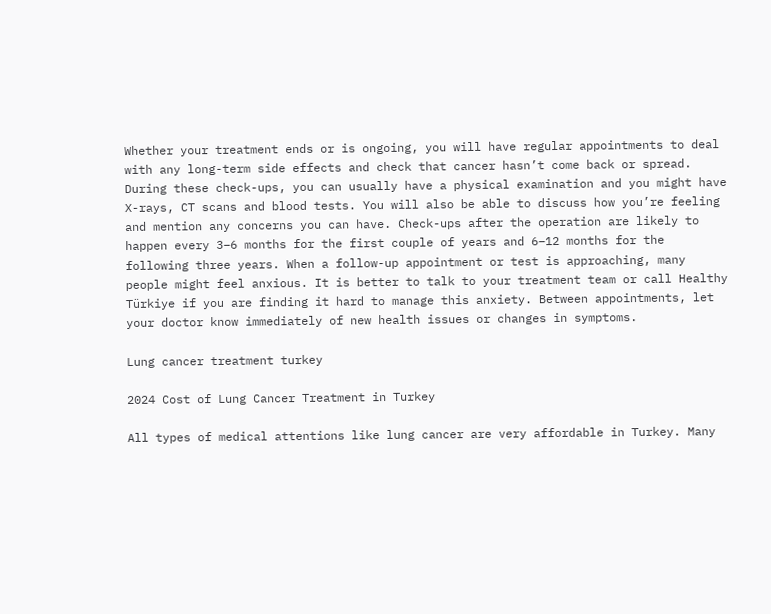Whether your treatment ends or is ongoing, you will have regular appointments to deal with any long-term side effects and check that cancer hasn’t come back or spread. During these check-ups, you can usually have a physical examination and you might have X-rays, CT scans and blood tests. You will also be able to discuss how you’re feeling and mention any concerns you can have. Check-ups after the operation are likely to happen every 3–6 months for the first couple of years and 6–12 months for the following three years. When a follow-up appointment or test is approaching, many people might feel anxious. It is better to talk to your treatment team or call Healthy Türkiye if you are finding it hard to manage this anxiety. Between appointments, let your doctor know immediately of new health issues or changes in symptoms.

Lung cancer treatment turkey

2024 Cost of Lung Cancer Treatment in Turkey

All types of medical attentions like lung cancer are very affordable in Turkey. Many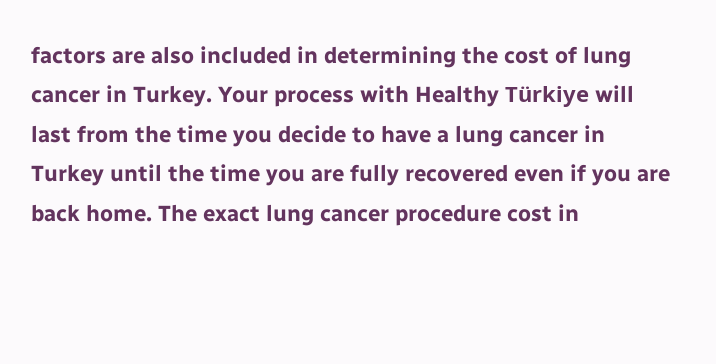factors are also included in determining the cost of lung cancer in Turkey. Your process with Healthy Türkiye will last from the time you decide to have a lung cancer in Turkey until the time you are fully recovered even if you are back home. The exact lung cancer procedure cost in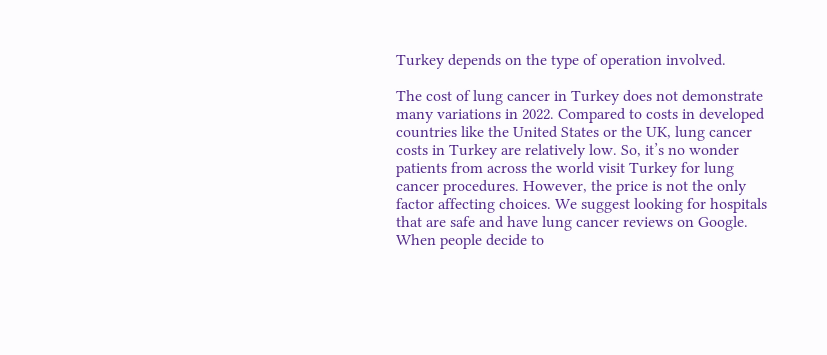Turkey depends on the type of operation involved.

The cost of lung cancer in Turkey does not demonstrate many variations in 2022. Compared to costs in developed countries like the United States or the UK, lung cancer costs in Turkey are relatively low. So, it’s no wonder patients from across the world visit Turkey for lung cancer procedures. However, the price is not the only factor affecting choices. We suggest looking for hospitals that are safe and have lung cancer reviews on Google. When people decide to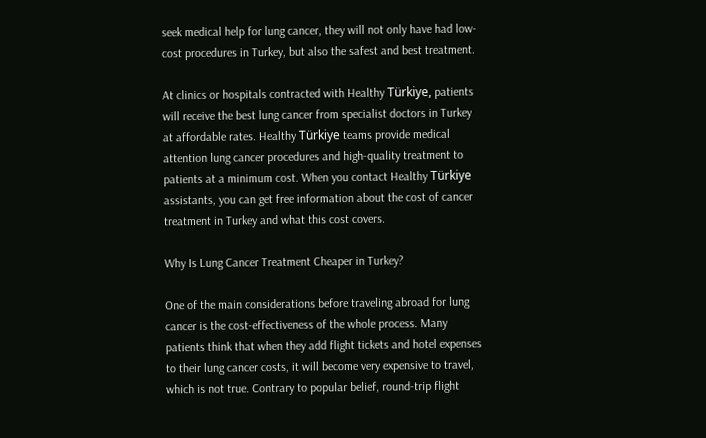seek medical help for lung cancer, they will not only have had low-cost procedures in Turkey, but also the safest and best treatment.

At clinics or hospitals contracted with Healthy Türkiye, patients will receive the best lung cancer from specialist doctors in Turkey at affordable rates. Healthy Türkiye teams provide medical attention lung cancer procedures and high-quality treatment to patients at a minimum cost. When you contact Healthy Türkiye assistants, you can get free information about the cost of cancer treatment in Turkey and what this cost covers.

Why Is Lung Cancer Treatment Cheaper in Turkey?

One of the main considerations before traveling abroad for lung cancer is the cost-effectiveness of the whole process. Many patients think that when they add flight tickets and hotel expenses to their lung cancer costs, it will become very expensive to travel, which is not true. Contrary to popular belief, round-trip flight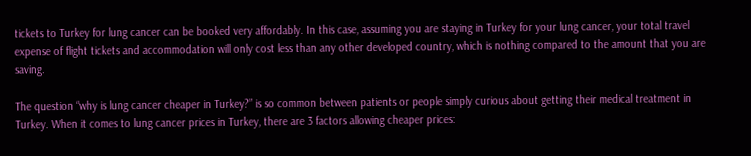tickets to Turkey for lung cancer can be booked very affordably. In this case, assuming you are staying in Turkey for your lung cancer, your total travel expense of flight tickets and accommodation will only cost less than any other developed country, which is nothing compared to the amount that you are saving.

The question “why is lung cancer cheaper in Turkey?” is so common between patients or people simply curious about getting their medical treatment in Turkey. When it comes to lung cancer prices in Turkey, there are 3 factors allowing cheaper prices: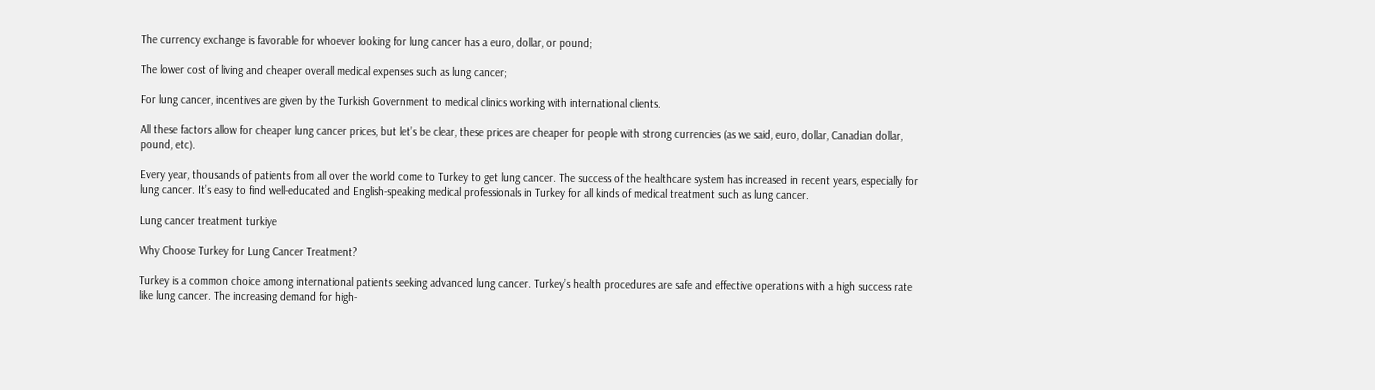The currency exchange is favorable for whoever looking for lung cancer has a euro, dollar, or pound;

The lower cost of living and cheaper overall medical expenses such as lung cancer;

For lung cancer, incentives are given by the Turkish Government to medical clinics working with international clients.

All these factors allow for cheaper lung cancer prices, but let’s be clear, these prices are cheaper for people with strong currencies (as we said, euro, dollar, Canadian dollar, pound, etc).

Every year, thousands of patients from all over the world come to Turkey to get lung cancer. The success of the healthcare system has increased in recent years, especially for lung cancer. It’s easy to find well-educated and English-speaking medical professionals in Turkey for all kinds of medical treatment such as lung cancer.

Lung cancer treatment turkiye

Why Choose Turkey for Lung Cancer Treatment?

Turkey is a common choice among international patients seeking advanced lung cancer. Turkey’s health procedures are safe and effective operations with a high success rate like lung cancer. The increasing demand for high-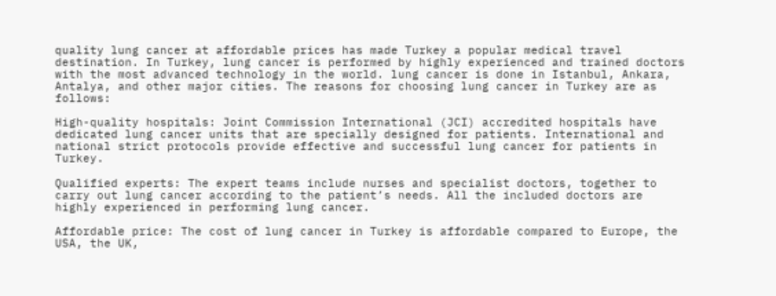quality lung cancer at affordable prices has made Turkey a popular medical travel destination. In Turkey, lung cancer is performed by highly experienced and trained doctors with the most advanced technology in the world. lung cancer is done in Istanbul, Ankara, Antalya, and other major cities. The reasons for choosing lung cancer in Turkey are as follows:

High-quality hospitals: Joint Commission International (JCI) accredited hospitals have dedicated lung cancer units that are specially designed for patients. International and national strict protocols provide effective and successful lung cancer for patients in Turkey.

Qualified experts: The expert teams include nurses and specialist doctors, together to carry out lung cancer according to the patient’s needs. All the included doctors are highly experienced in performing lung cancer.

Affordable price: The cost of lung cancer in Turkey is affordable compared to Europe, the USA, the UK,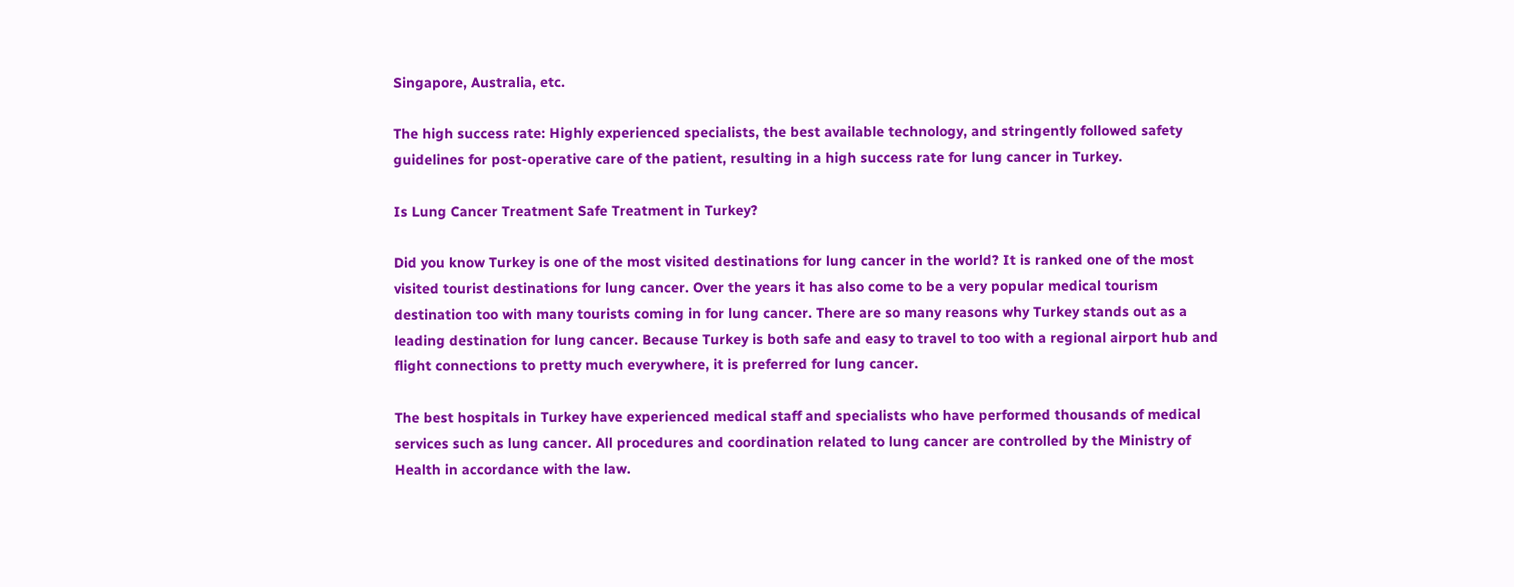Singapore, Australia, etc.

The high success rate: Highly experienced specialists, the best available technology, and stringently followed safety guidelines for post-operative care of the patient, resulting in a high success rate for lung cancer in Turkey.

Is Lung Cancer Treatment Safe Treatment in Turkey?

Did you know Turkey is one of the most visited destinations for lung cancer in the world? It is ranked one of the most visited tourist destinations for lung cancer. Over the years it has also come to be a very popular medical tourism destination too with many tourists coming in for lung cancer. There are so many reasons why Turkey stands out as a leading destination for lung cancer. Because Turkey is both safe and easy to travel to too with a regional airport hub and flight connections to pretty much everywhere, it is preferred for lung cancer.

The best hospitals in Turkey have experienced medical staff and specialists who have performed thousands of medical services such as lung cancer. All procedures and coordination related to lung cancer are controlled by the Ministry of Health in accordance with the law.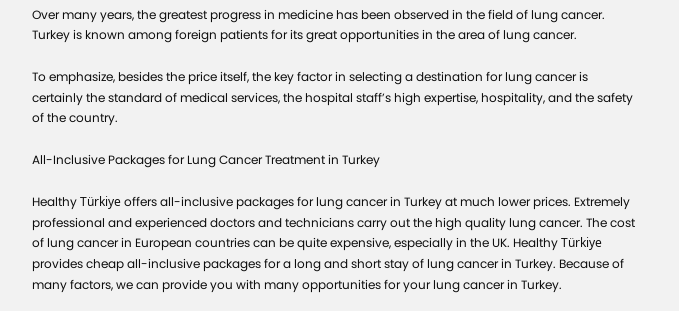Over many years, the greatest progress in medicine has been observed in the field of lung cancer. Turkey is known among foreign patients for its great opportunities in the area of lung cancer.

To emphasize, besides the price itself, the key factor in selecting a destination for lung cancer is certainly the standard of medical services, the hospital staff’s high expertise, hospitality, and the safety of the country.

All-Inclusive Packages for Lung Cancer Treatment in Turkey

Healthy Türkiye offers all-inclusive packages for lung cancer in Turkey at much lower prices. Extremely professional and experienced doctors and technicians carry out the high quality lung cancer. The cost of lung cancer in European countries can be quite expensive, especially in the UK. Healthy Türkiye provides cheap all-inclusive packages for a long and short stay of lung cancer in Turkey. Because of many factors, we can provide you with many opportunities for your lung cancer in Turkey.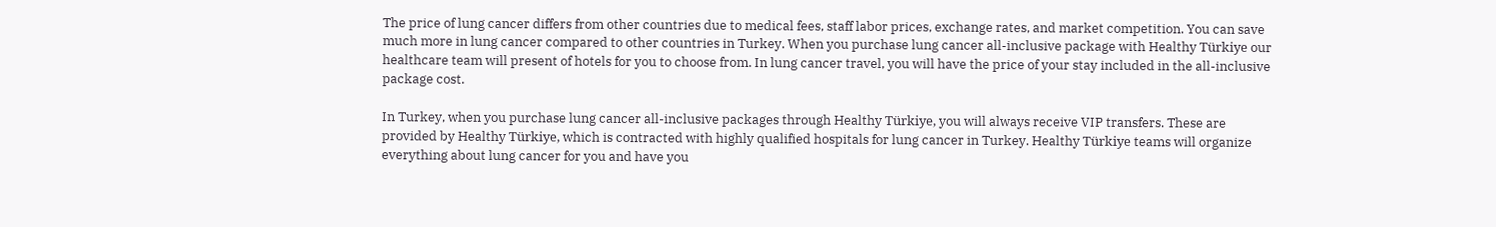The price of lung cancer differs from other countries due to medical fees, staff labor prices, exchange rates, and market competition. You can save much more in lung cancer compared to other countries in Turkey. When you purchase lung cancer all-inclusive package with Healthy Türkiye our healthcare team will present of hotels for you to choose from. In lung cancer travel, you will have the price of your stay included in the all-inclusive package cost.

In Turkey, when you purchase lung cancer all-inclusive packages through Healthy Türkiye, you will always receive VIP transfers. These are provided by Healthy Türkiye, which is contracted with highly qualified hospitals for lung cancer in Turkey. Healthy Türkiye teams will organize everything about lung cancer for you and have you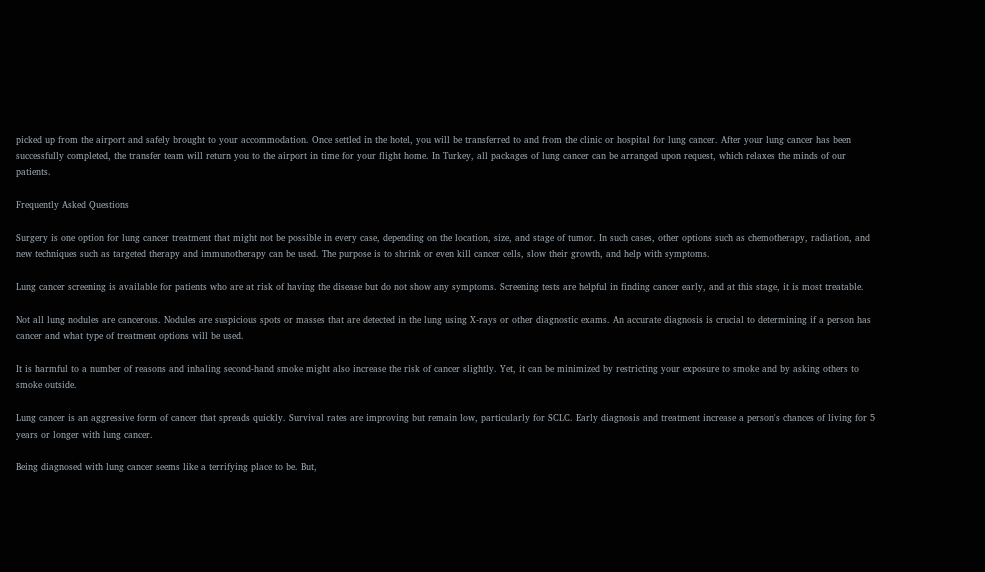picked up from the airport and safely brought to your accommodation. Once settled in the hotel, you will be transferred to and from the clinic or hospital for lung cancer. After your lung cancer has been successfully completed, the transfer team will return you to the airport in time for your flight home. In Turkey, all packages of lung cancer can be arranged upon request, which relaxes the minds of our patients.

Frequently Asked Questions

Surgery is one option for lung cancer treatment that might not be possible in every case, depending on the location, size, and stage of tumor. In such cases, other options such as chemotherapy, radiation, and new techniques such as targeted therapy and immunotherapy can be used. The purpose is to shrink or even kill cancer cells, slow their growth, and help with symptoms.

Lung cancer screening is available for patients who are at risk of having the disease but do not show any symptoms. Screening tests are helpful in finding cancer early, and at this stage, it is most treatable.

Not all lung nodules are cancerous. Nodules are suspicious spots or masses that are detected in the lung using X-rays or other diagnostic exams. An accurate diagnosis is crucial to determining if a person has cancer and what type of treatment options will be used.

It is harmful to a number of reasons and inhaling second-hand smoke might also increase the risk of cancer slightly. Yet, it can be minimized by restricting your exposure to smoke and by asking others to smoke outside.

Lung cancer is an aggressive form of cancer that spreads quickly. Survival rates are improving but remain low, particularly for SCLC. Early diagnosis and treatment increase a person's chances of living for 5 years or longer with lung cancer.

Being diagnosed with lung cancer seems like a terrifying place to be. But,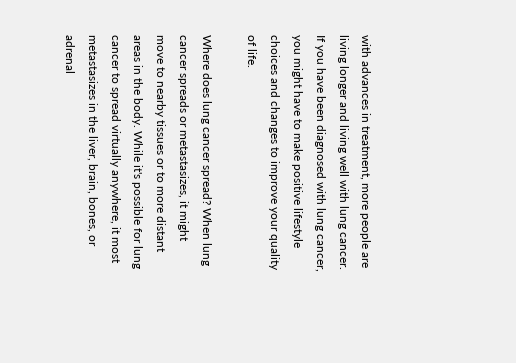with advances in treatment, more people are living longer and living well with lung cancer. If you have been diagnosed with lung cancer, you might have to make positive lifestyle choices and changes to improve your quality of life.

Where does lung cancer spread? When lung cancer spreads or metastasizes, it might move to nearby tissues or to more distant areas in the body. While it's possible for lung cancer to spread virtually anywhere, it most metastasizes in the liver, brain, bones, or adrenal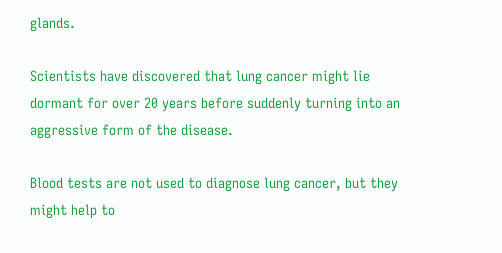glands.

Scientists have discovered that lung cancer might lie dormant for over 20 years before suddenly turning into an aggressive form of the disease.

Blood tests are not used to diagnose lung cancer, but they might help to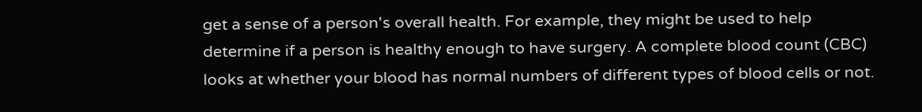get a sense of a person's overall health. For example, they might be used to help determine if a person is healthy enough to have surgery. A complete blood count (CBC) looks at whether your blood has normal numbers of different types of blood cells or not.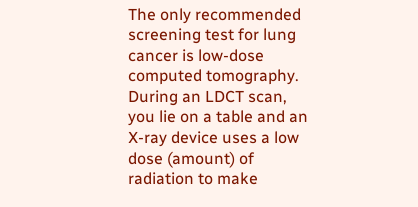The only recommended screening test for lung cancer is low-dose computed tomography. During an LDCT scan, you lie on a table and an X-ray device uses a low dose (amount) of radiation to make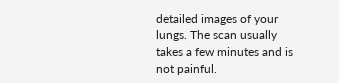detailed images of your lungs. The scan usually takes a few minutes and is not painful.